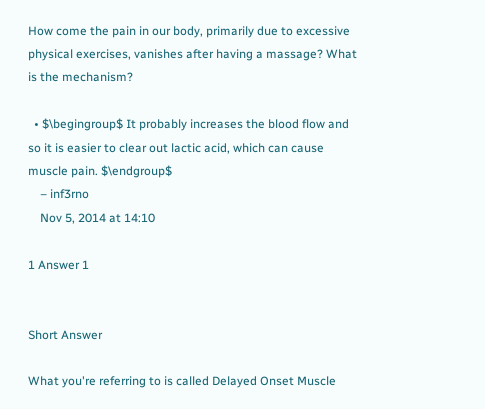How come the pain in our body, primarily due to excessive physical exercises, vanishes after having a massage? What is the mechanism?

  • $\begingroup$ It probably increases the blood flow and so it is easier to clear out lactic acid, which can cause muscle pain. $\endgroup$
    – inf3rno
    Nov 5, 2014 at 14:10

1 Answer 1


Short Answer

What you're referring to is called Delayed Onset Muscle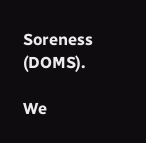Soreness (DOMS).

We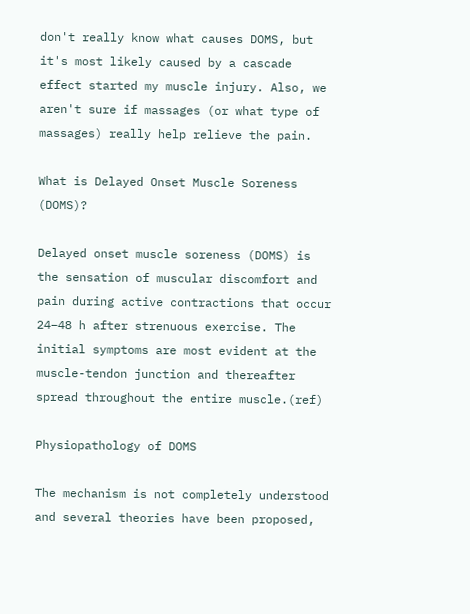don't really know what causes DOMS, but it's most likely caused by a cascade effect started my muscle injury. Also, we aren't sure if massages (or what type of massages) really help relieve the pain.

What is Delayed Onset Muscle Soreness (DOMS)?

Delayed onset muscle soreness (DOMS) is the sensation of muscular discomfort and pain during active contractions that occur 24–48 h after strenuous exercise. The initial symptoms are most evident at the muscle-tendon junction and thereafter spread throughout the entire muscle.(ref)

Physiopathology of DOMS

The mechanism is not completely understood and several theories have been proposed,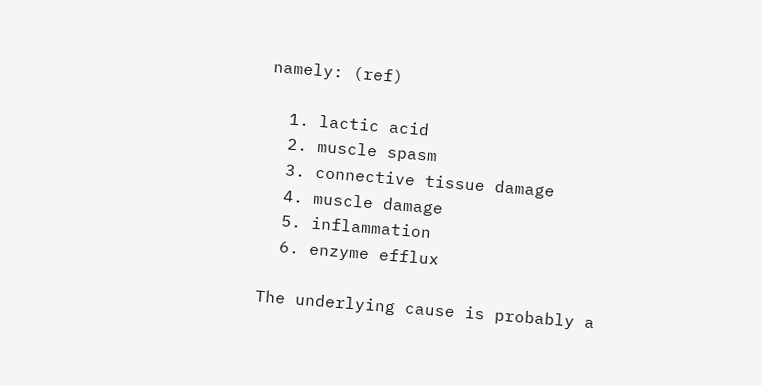namely: (ref)

  1. lactic acid
  2. muscle spasm
  3. connective tissue damage
  4. muscle damage
  5. inflammation
  6. enzyme efflux

The underlying cause is probably a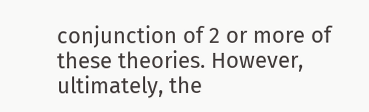conjunction of 2 or more of these theories. However, ultimately, the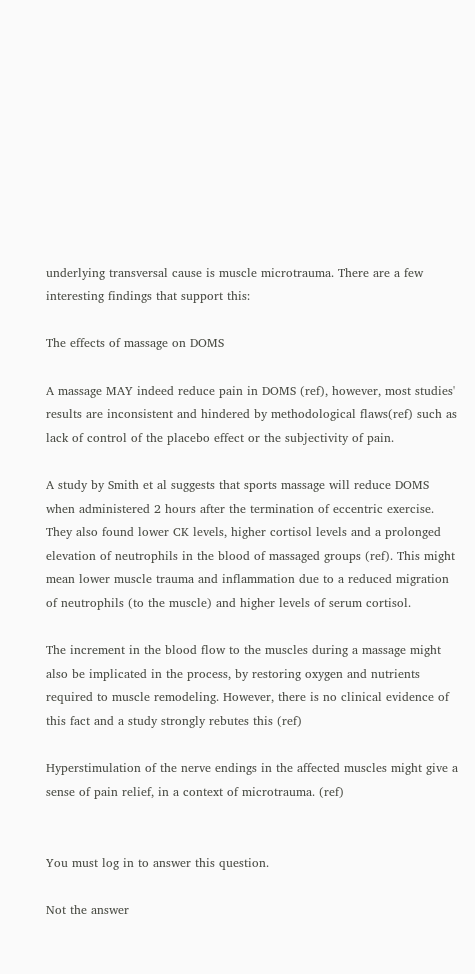underlying transversal cause is muscle microtrauma. There are a few interesting findings that support this:

The effects of massage on DOMS

A massage MAY indeed reduce pain in DOMS (ref), however, most studies' results are inconsistent and hindered by methodological flaws(ref) such as lack of control of the placebo effect or the subjectivity of pain.

A study by Smith et al suggests that sports massage will reduce DOMS when administered 2 hours after the termination of eccentric exercise. They also found lower CK levels, higher cortisol levels and a prolonged elevation of neutrophils in the blood of massaged groups (ref). This might mean lower muscle trauma and inflammation due to a reduced migration of neutrophils (to the muscle) and higher levels of serum cortisol.

The increment in the blood flow to the muscles during a massage might also be implicated in the process, by restoring oxygen and nutrients required to muscle remodeling. However, there is no clinical evidence of this fact and a study strongly rebutes this (ref)

Hyperstimulation of the nerve endings in the affected muscles might give a sense of pain relief, in a context of microtrauma. (ref)


You must log in to answer this question.

Not the answer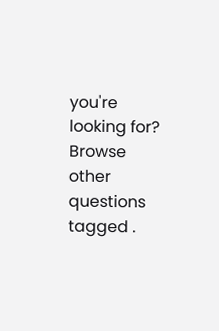you're looking for? Browse other questions tagged .